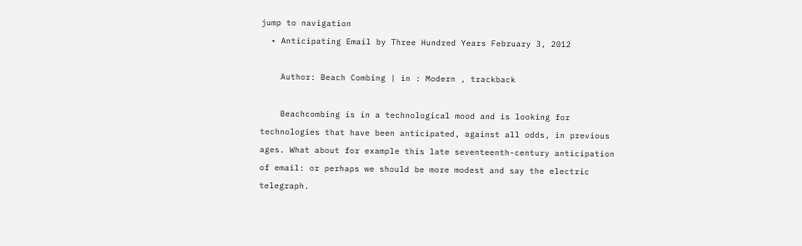jump to navigation
  • Anticipating Email by Three Hundred Years February 3, 2012

    Author: Beach Combing | in : Modern , trackback

    Beachcombing is in a technological mood and is looking for technologies that have been anticipated, against all odds, in previous ages. What about for example this late seventeenth-century anticipation of email: or perhaps we should be more modest and say the electric telegraph.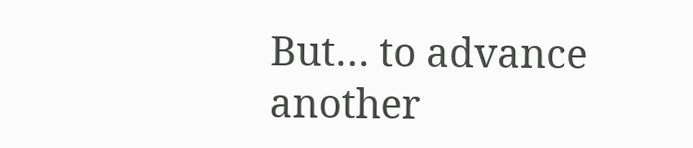But… to advance another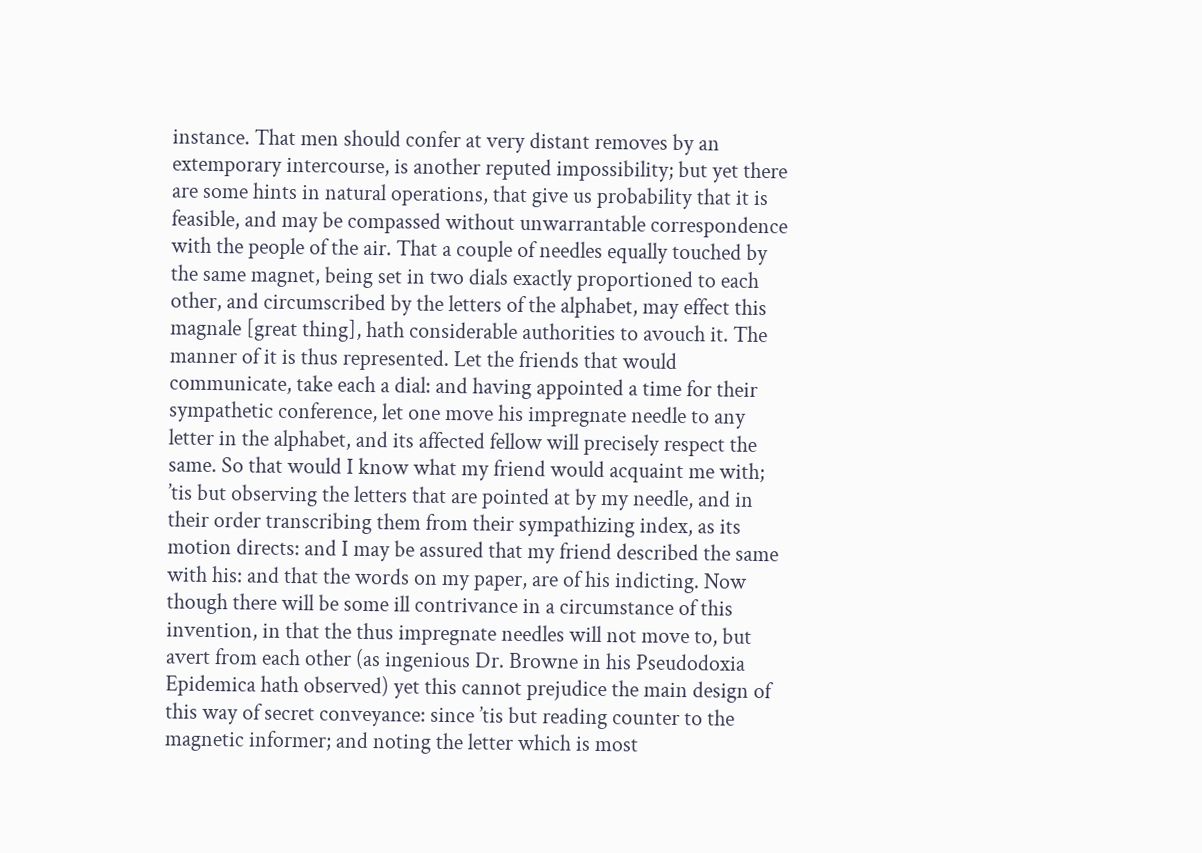instance. That men should confer at very distant removes by an extemporary intercourse, is another reputed impossibility; but yet there are some hints in natural operations, that give us probability that it is feasible, and may be compassed without unwarrantable correspondence with the people of the air. That a couple of needles equally touched by the same magnet, being set in two dials exactly proportioned to each other, and circumscribed by the letters of the alphabet, may effect this magnale [great thing], hath considerable authorities to avouch it. The manner of it is thus represented. Let the friends that would communicate, take each a dial: and having appointed a time for their sympathetic conference, let one move his impregnate needle to any letter in the alphabet, and its affected fellow will precisely respect the same. So that would I know what my friend would acquaint me with; ’tis but observing the letters that are pointed at by my needle, and in their order transcribing them from their sympathizing index, as its motion directs: and I may be assured that my friend described the same with his: and that the words on my paper, are of his indicting. Now though there will be some ill contrivance in a circumstance of this invention, in that the thus impregnate needles will not move to, but avert from each other (as ingenious Dr. Browne in his Pseudodoxia Epidemica hath observed) yet this cannot prejudice the main design of this way of secret conveyance: since ’tis but reading counter to the magnetic informer; and noting the letter which is most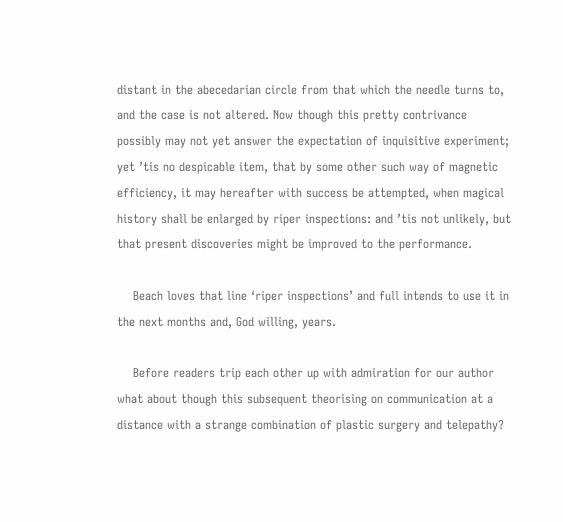distant in the abecedarian circle from that which the needle turns to, and the case is not altered. Now though this pretty contrivance possibly may not yet answer the expectation of inquisitive experiment; yet ’tis no despicable item, that by some other such way of magnetic efficiency, it may hereafter with success be attempted, when magical history shall be enlarged by riper inspections: and ’tis not unlikely, but that present discoveries might be improved to the performance.

    Beach loves that line ‘riper inspections’ and full intends to use it in the next months and, God willing, years.

    Before readers trip each other up with admiration for our author what about though this subsequent theorising on communication at a distance with a strange combination of plastic surgery and telepathy?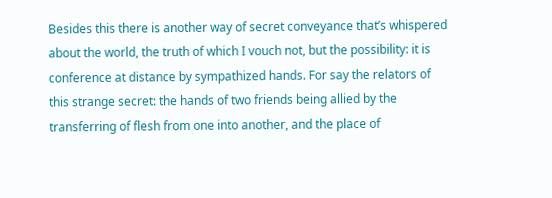Besides this there is another way of secret conveyance that’s whispered about the world, the truth of which I vouch not, but the possibility: it is conference at distance by sympathized hands. For say the relators of this strange secret: the hands of two friends being allied by the transferring of flesh from one into another, and the place of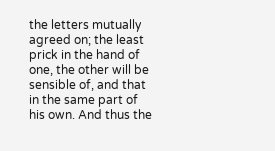the letters mutually agreed on; the least prick in the hand of one, the other will be sensible of, and that in the same part of his own. And thus the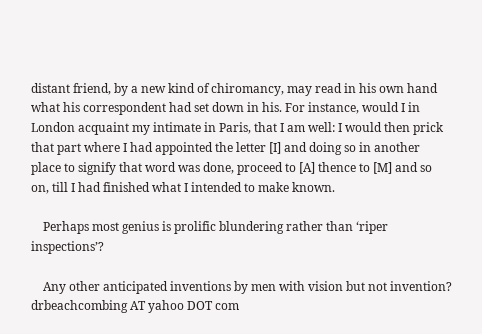distant friend, by a new kind of chiromancy, may read in his own hand what his correspondent had set down in his. For instance, would I in London acquaint my intimate in Paris, that I am well: I would then prick that part where I had appointed the letter [I] and doing so in another place to signify that word was done, proceed to [A] thence to [M] and so on, till I had finished what I intended to make known.

    Perhaps most genius is prolific blundering rather than ‘riper inspections’?

    Any other anticipated inventions by men with vision but not invention? drbeachcombing AT yahoo DOT com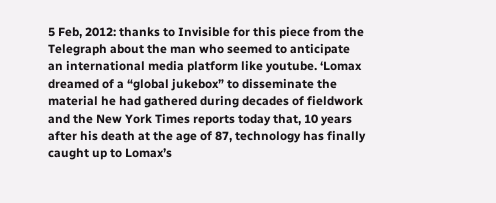5 Feb, 2012: thanks to Invisible for this piece from the Telegraph about the man who seemed to anticipate an international media platform like youtube. ‘Lomax dreamed of a “global jukebox” to disseminate the material he had gathered during decades of fieldwork and the New York Times reports today that, 10 years after his death at the age of 87, technology has finally caught up to Lomax’s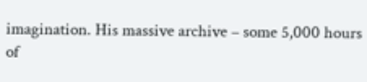imagination. His massive archive – some 5,000 hours of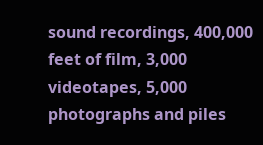sound recordings, 400,000 feet of film, 3,000 videotapes, 5,000 photographs and piles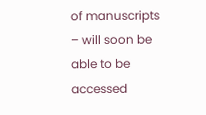of manuscripts – will soon be able to be accessed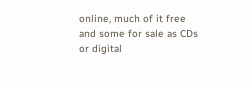online, much of it free and some for sale as CDs or digital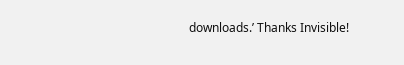downloads.’ Thanks Invisible!